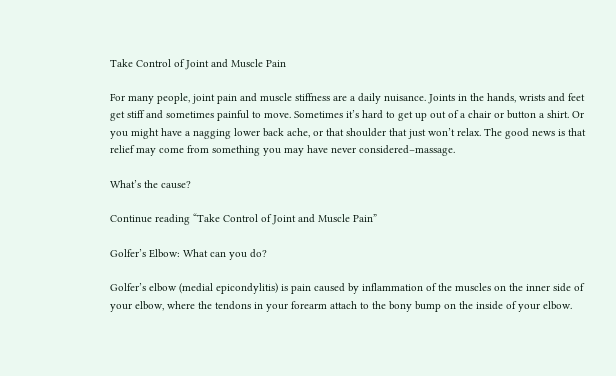Take Control of Joint and Muscle Pain

For many people, joint pain and muscle stiffness are a daily nuisance. Joints in the hands, wrists and feet get stiff and sometimes painful to move. Sometimes it’s hard to get up out of a chair or button a shirt. Or you might have a nagging lower back ache, or that shoulder that just won’t relax. The good news is that relief may come from something you may have never considered–massage.

What’s the cause?

Continue reading “Take Control of Joint and Muscle Pain”

Golfer’s Elbow: What can you do?

Golfer’s elbow (medial epicondylitis) is pain caused by inflammation of the muscles on the inner side of your elbow, where the tendons in your forearm attach to the bony bump on the inside of your elbow.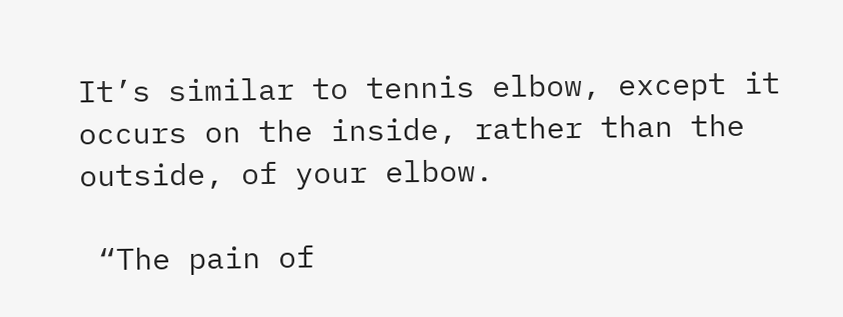It’s similar to tennis elbow, except it occurs on the inside, rather than the outside, of your elbow.

 “The pain of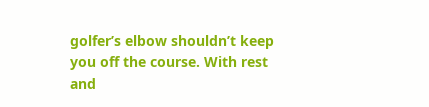golfer’s elbow shouldn’t keep you off the course. With rest and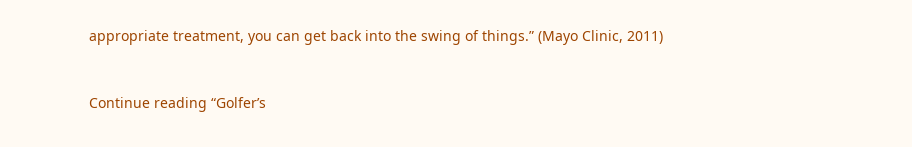appropriate treatment, you can get back into the swing of things.” (Mayo Clinic, 2011)


Continue reading “Golfer’s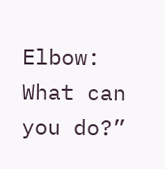Elbow: What can you do?”